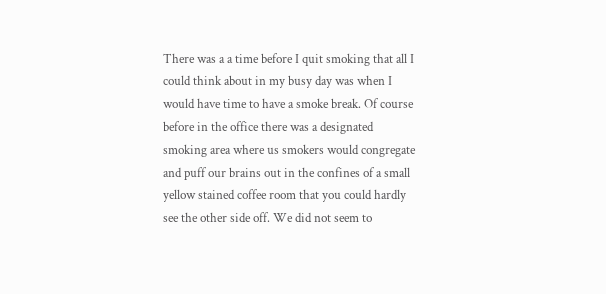There was a a time before I quit smoking that all I could think about in my busy day was when I would have time to have a smoke break. Of course before in the office there was a designated smoking area where us smokers would congregate and puff our brains out in the confines of a small yellow stained coffee room that you could hardly see the other side off. We did not seem to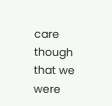care though that we were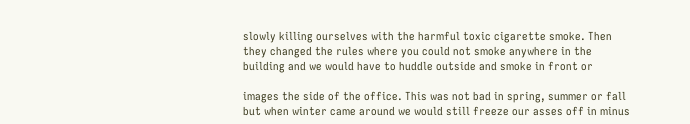slowly killing ourselves with the harmful toxic cigarette smoke. Then they changed the rules where you could not smoke anywhere in the building and we would have to huddle outside and smoke in front or

images the side of the office. This was not bad in spring, summer or fall but when winter came around we would still freeze our asses off in minus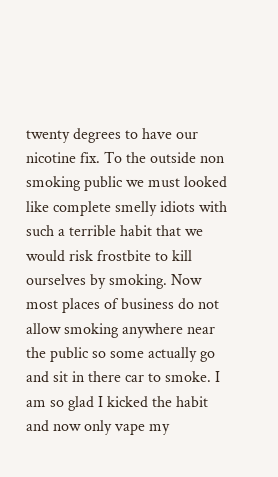twenty degrees to have our nicotine fix. To the outside non smoking public we must looked like complete smelly idiots with such a terrible habit that we would risk frostbite to kill ourselves by smoking. Now most places of business do not allow smoking anywhere near the public so some actually go and sit in there car to smoke. I am so glad I kicked the habit and now only vape my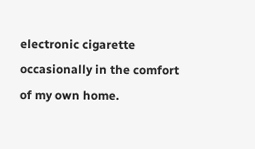electronic cigarette occasionally in the comfort of my own home.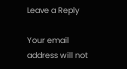Leave a Reply

Your email address will not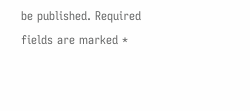be published. Required fields are marked *